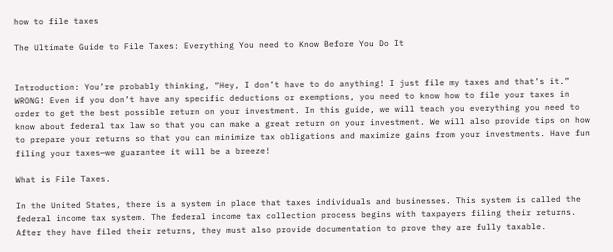how to file taxes

The Ultimate Guide to File Taxes: Everything You need to Know Before You Do It


Introduction: You’re probably thinking, “Hey, I don’t have to do anything! I just file my taxes and that’s it.” WRONG! Even if you don’t have any specific deductions or exemptions, you need to know how to file your taxes in order to get the best possible return on your investment. In this guide, we will teach you everything you need to know about federal tax law so that you can make a great return on your investment. We will also provide tips on how to prepare your returns so that you can minimize tax obligations and maximize gains from your investments. Have fun filing your taxes—we guarantee it will be a breeze!

What is File Taxes.

In the United States, there is a system in place that taxes individuals and businesses. This system is called the federal income tax system. The federal income tax collection process begins with taxpayers filing their returns. After they have filed their returns, they must also provide documentation to prove they are fully taxable.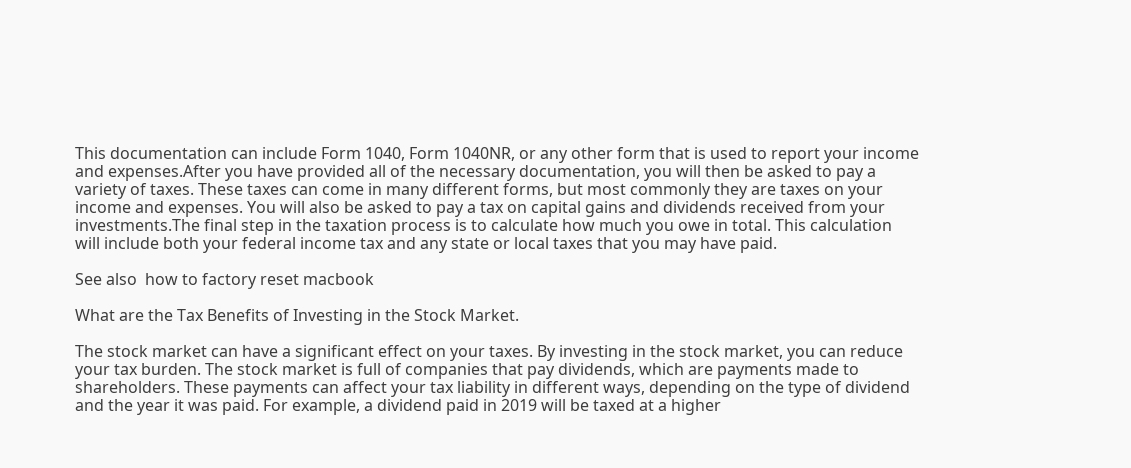This documentation can include Form 1040, Form 1040NR, or any other form that is used to report your income and expenses.After you have provided all of the necessary documentation, you will then be asked to pay a variety of taxes. These taxes can come in many different forms, but most commonly they are taxes on your income and expenses. You will also be asked to pay a tax on capital gains and dividends received from your investments.The final step in the taxation process is to calculate how much you owe in total. This calculation will include both your federal income tax and any state or local taxes that you may have paid.

See also  how to factory reset macbook

What are the Tax Benefits of Investing in the Stock Market.

The stock market can have a significant effect on your taxes. By investing in the stock market, you can reduce your tax burden. The stock market is full of companies that pay dividends, which are payments made to shareholders. These payments can affect your tax liability in different ways, depending on the type of dividend and the year it was paid. For example, a dividend paid in 2019 will be taxed at a higher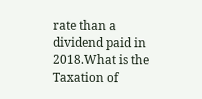rate than a dividend paid in 2018.What is the Taxation of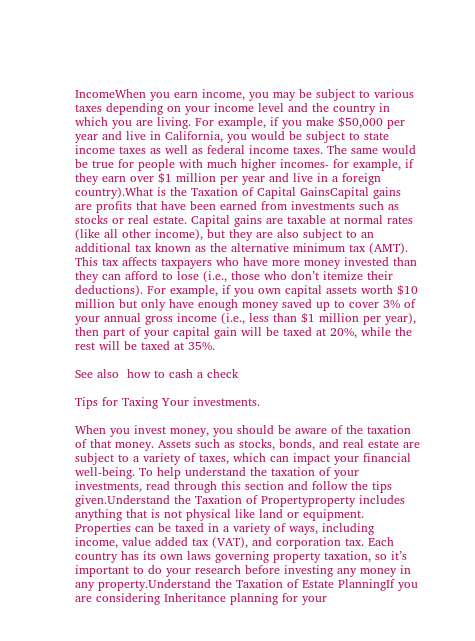IncomeWhen you earn income, you may be subject to various taxes depending on your income level and the country in which you are living. For example, if you make $50,000 per year and live in California, you would be subject to state income taxes as well as federal income taxes. The same would be true for people with much higher incomes- for example, if they earn over $1 million per year and live in a foreign country).What is the Taxation of Capital GainsCapital gains are profits that have been earned from investments such as stocks or real estate. Capital gains are taxable at normal rates (like all other income), but they are also subject to an additional tax known as the alternative minimum tax (AMT). This tax affects taxpayers who have more money invested than they can afford to lose (i.e., those who don’t itemize their deductions). For example, if you own capital assets worth $10 million but only have enough money saved up to cover 3% of your annual gross income (i.e., less than $1 million per year), then part of your capital gain will be taxed at 20%, while the rest will be taxed at 35%.

See also  how to cash a check

Tips for Taxing Your investments.

When you invest money, you should be aware of the taxation of that money. Assets such as stocks, bonds, and real estate are subject to a variety of taxes, which can impact your financial well-being. To help understand the taxation of your investments, read through this section and follow the tips given.Understand the Taxation of Propertyproperty includes anything that is not physical like land or equipment. Properties can be taxed in a variety of ways, including income, value added tax (VAT), and corporation tax. Each country has its own laws governing property taxation, so it’s important to do your research before investing any money in any property.Understand the Taxation of Estate PlanningIf you are considering Inheritance planning for your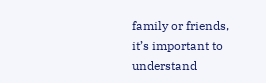family or friends, it’s important to understand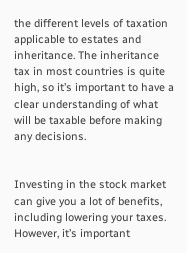the different levels of taxation applicable to estates and inheritance. The inheritance tax in most countries is quite high, so it’s important to have a clear understanding of what will be taxable before making any decisions.


Investing in the stock market can give you a lot of benefits, including lowering your taxes. However, it’s important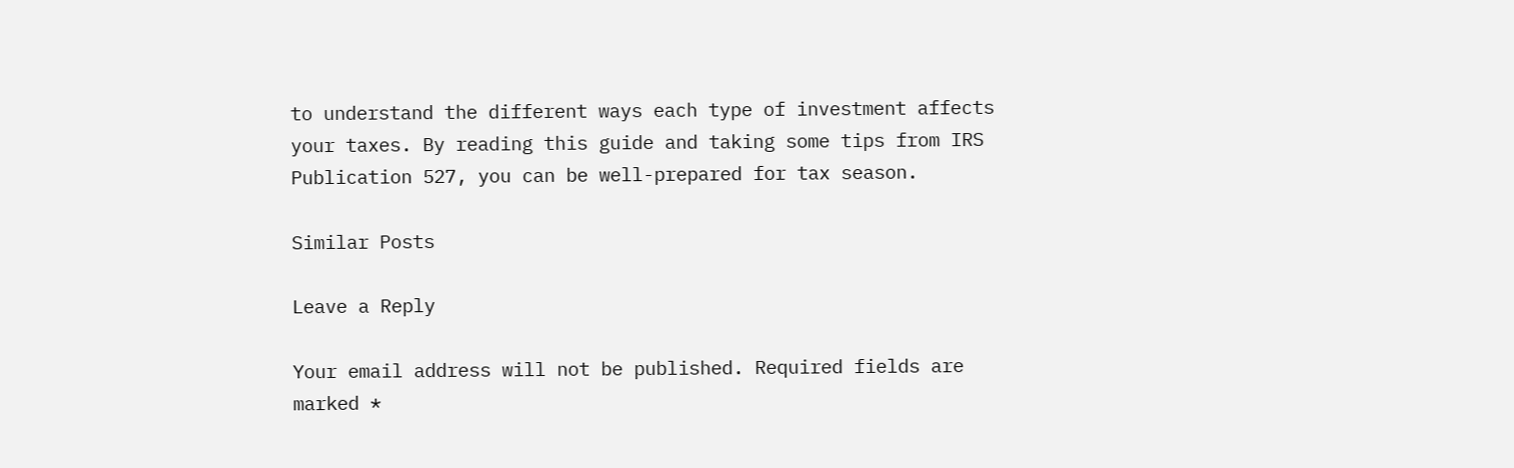to understand the different ways each type of investment affects your taxes. By reading this guide and taking some tips from IRS Publication 527, you can be well-prepared for tax season.

Similar Posts

Leave a Reply

Your email address will not be published. Required fields are marked *